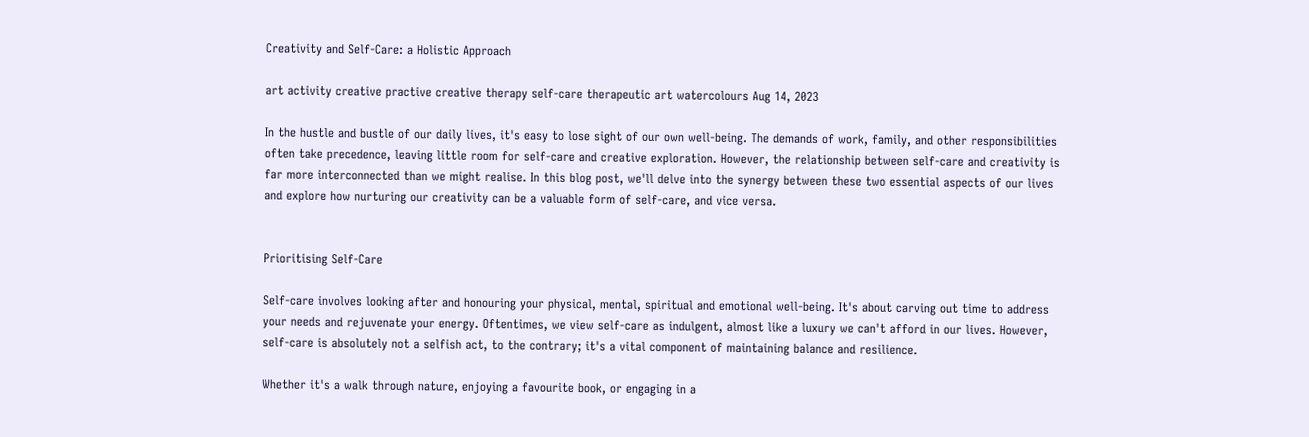Creativity and Self-Care: a Holistic Approach

art activity creative practive creative therapy self-care therapeutic art watercolours Aug 14, 2023

In the hustle and bustle of our daily lives, it's easy to lose sight of our own well-being. The demands of work, family, and other responsibilities often take precedence, leaving little room for self-care and creative exploration. However, the relationship between self-care and creativity is far more interconnected than we might realise. In this blog post, we'll delve into the synergy between these two essential aspects of our lives and explore how nurturing our creativity can be a valuable form of self-care, and vice versa.


Prioritising Self-Care

Self-care involves looking after and honouring your physical, mental, spiritual and emotional well-being. It's about carving out time to address your needs and rejuvenate your energy. Oftentimes, we view self-care as indulgent, almost like a luxury we can't afford in our lives. However, self-care is absolutely not a selfish act, to the contrary; it's a vital component of maintaining balance and resilience.

Whether it's a walk through nature, enjoying a favourite book, or engaging in a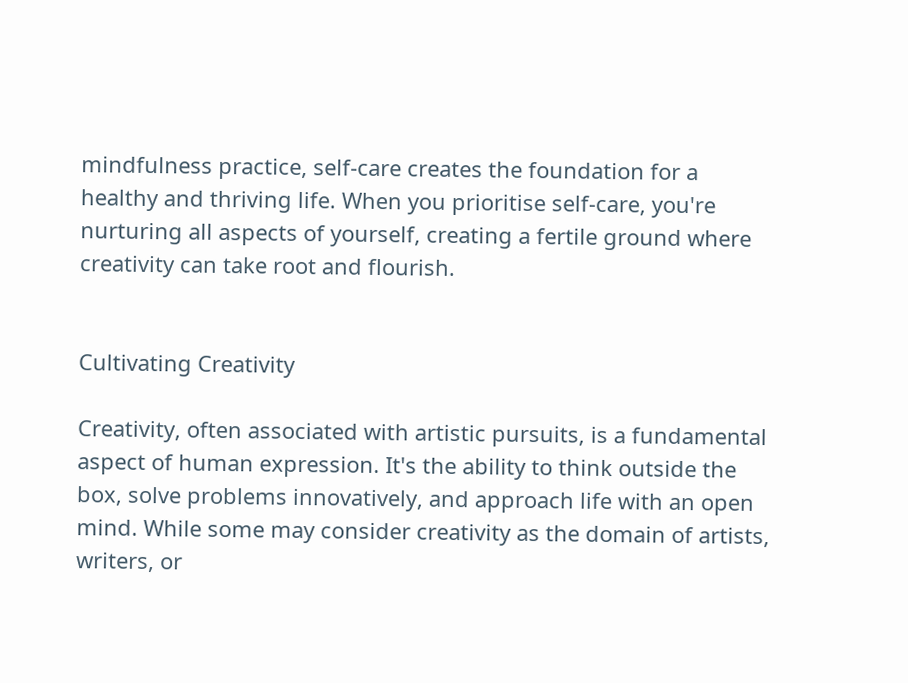mindfulness practice, self-care creates the foundation for a healthy and thriving life. When you prioritise self-care, you're nurturing all aspects of yourself, creating a fertile ground where creativity can take root and flourish.


Cultivating Creativity

Creativity, often associated with artistic pursuits, is a fundamental aspect of human expression. It's the ability to think outside the box, solve problems innovatively, and approach life with an open mind. While some may consider creativity as the domain of artists, writers, or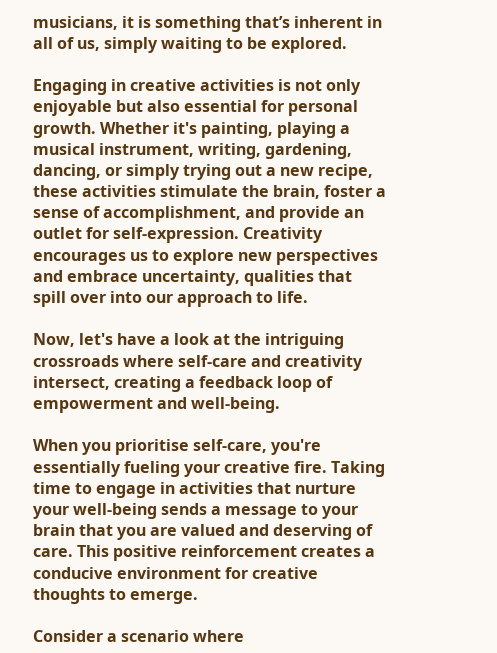musicians, it is something that’s inherent in all of us, simply waiting to be explored.

Engaging in creative activities is not only enjoyable but also essential for personal growth. Whether it's painting, playing a musical instrument, writing, gardening, dancing, or simply trying out a new recipe, these activities stimulate the brain, foster a sense of accomplishment, and provide an outlet for self-expression. Creativity encourages us to explore new perspectives and embrace uncertainty, qualities that spill over into our approach to life.

Now, let's have a look at the intriguing crossroads where self-care and creativity intersect, creating a feedback loop of empowerment and well-being.

When you prioritise self-care, you're essentially fueling your creative fire. Taking time to engage in activities that nurture your well-being sends a message to your brain that you are valued and deserving of care. This positive reinforcement creates a conducive environment for creative thoughts to emerge.

Consider a scenario where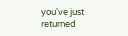you've just returned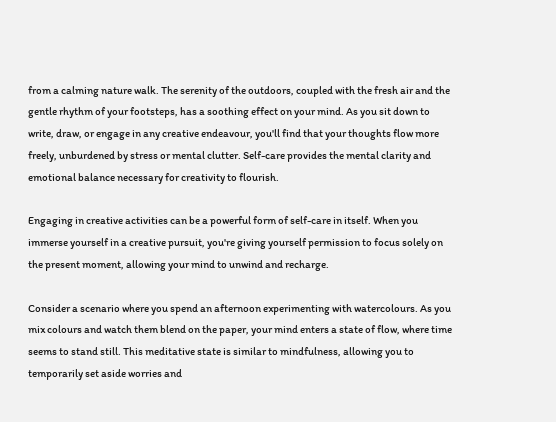from a calming nature walk. The serenity of the outdoors, coupled with the fresh air and the gentle rhythm of your footsteps, has a soothing effect on your mind. As you sit down to write, draw, or engage in any creative endeavour, you'll find that your thoughts flow more freely, unburdened by stress or mental clutter. Self-care provides the mental clarity and emotional balance necessary for creativity to flourish.

Engaging in creative activities can be a powerful form of self-care in itself. When you immerse yourself in a creative pursuit, you're giving yourself permission to focus solely on the present moment, allowing your mind to unwind and recharge.

Consider a scenario where you spend an afternoon experimenting with watercolours. As you mix colours and watch them blend on the paper, your mind enters a state of flow, where time seems to stand still. This meditative state is similar to mindfulness, allowing you to temporarily set aside worries and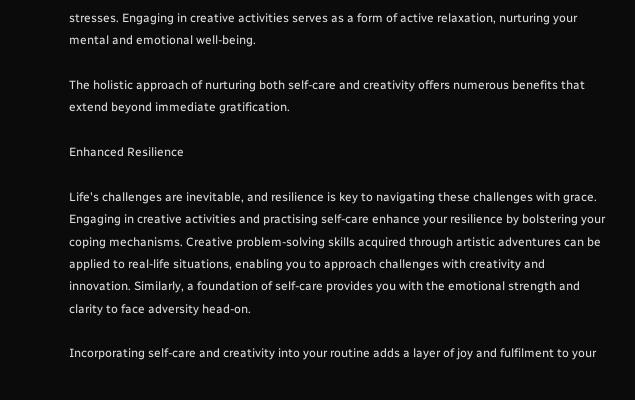stresses. Engaging in creative activities serves as a form of active relaxation, nurturing your mental and emotional well-being.

The holistic approach of nurturing both self-care and creativity offers numerous benefits that extend beyond immediate gratification.

Enhanced Resilience

Life's challenges are inevitable, and resilience is key to navigating these challenges with grace. Engaging in creative activities and practising self-care enhance your resilience by bolstering your coping mechanisms. Creative problem-solving skills acquired through artistic adventures can be applied to real-life situations, enabling you to approach challenges with creativity and innovation. Similarly, a foundation of self-care provides you with the emotional strength and clarity to face adversity head-on.

Incorporating self-care and creativity into your routine adds a layer of joy and fulfilment to your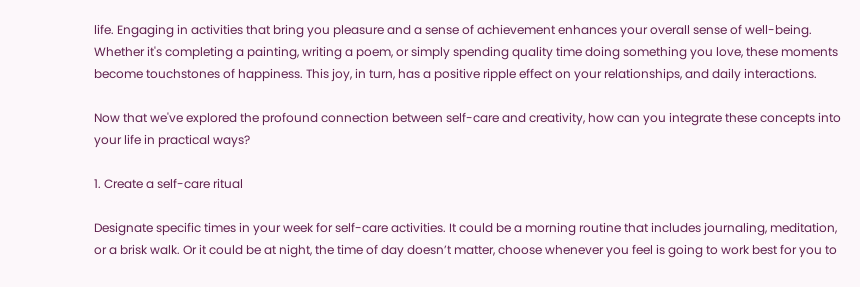life. Engaging in activities that bring you pleasure and a sense of achievement enhances your overall sense of well-being. Whether it's completing a painting, writing a poem, or simply spending quality time doing something you love, these moments become touchstones of happiness. This joy, in turn, has a positive ripple effect on your relationships, and daily interactions.

Now that we've explored the profound connection between self-care and creativity, how can you integrate these concepts into your life in practical ways?

1. Create a self-care ritual

Designate specific times in your week for self-care activities. It could be a morning routine that includes journaling, meditation, or a brisk walk. Or it could be at night, the time of day doesn’t matter, choose whenever you feel is going to work best for you to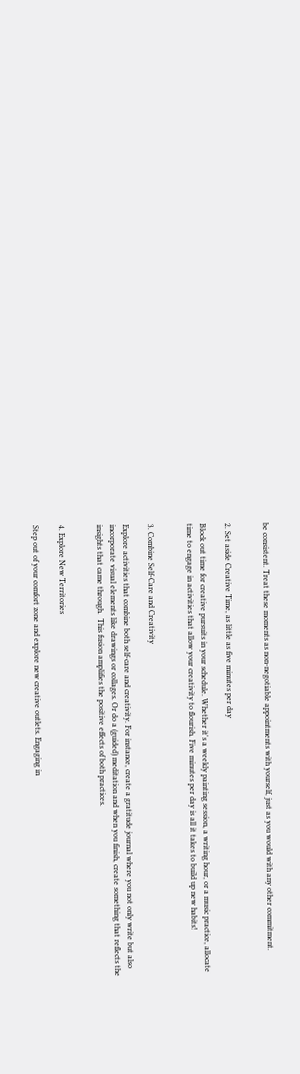be consistent. Treat these moments as non-negotiable appointments with yourself, just as you would with any other commitment.


2. Set aside Creative Time, as little as five minutes per day

Block out time for creative pursuits in your schedule. Whether it's a weekly painting session, a writing hour, or a music practice, allocate time to engage in activities that allow your creativity to flourish. Five minutes per day is all it takes to build up new habits!


3. Combine Self-Care and Creativity

Explore activities that combine both self-care and creativity. For instance, create a gratitude journal where you not only write but also incorporate visual elements like drawings or collages. Or do a (guided) meditation and when you finish, create something that reflects the insights that came through.  This fusion amplifies the positive effects of both practices.


4. Explore New Territories

Step out of your comfort zone and explore new creative outlets. Engaging in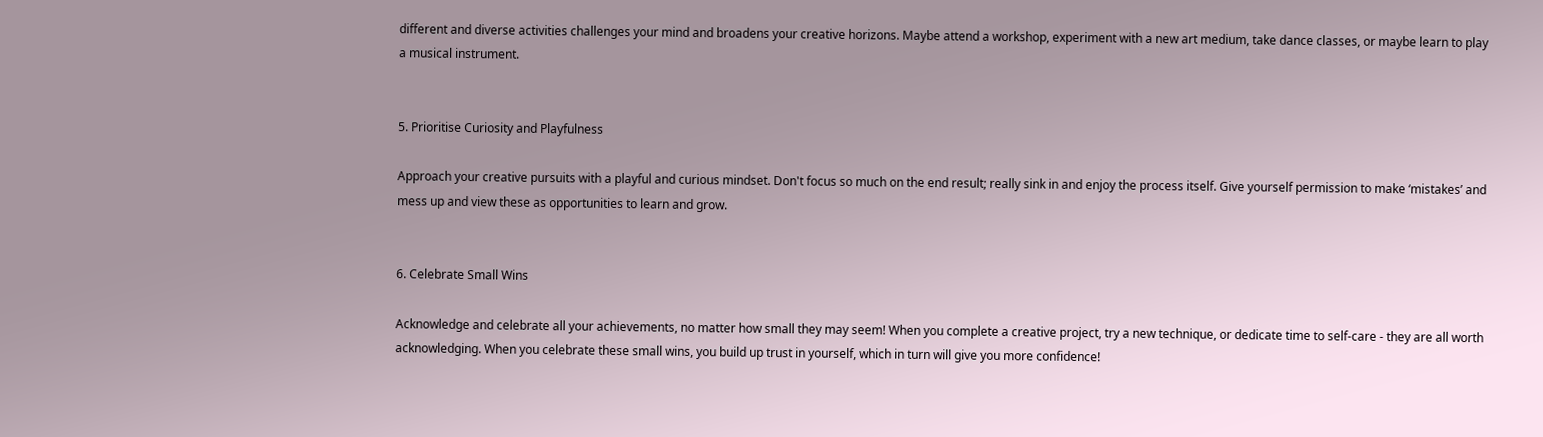different and diverse activities challenges your mind and broadens your creative horizons. Maybe attend a workshop, experiment with a new art medium, take dance classes, or maybe learn to play a musical instrument.


5. Prioritise Curiosity and Playfulness

Approach your creative pursuits with a playful and curious mindset. Don't focus so much on the end result; really sink in and enjoy the process itself. Give yourself permission to make ‘mistakes’ and mess up and view these as opportunities to learn and grow.


6. Celebrate Small Wins

Acknowledge and celebrate all your achievements, no matter how small they may seem! When you complete a creative project, try a new technique, or dedicate time to self-care - they are all worth acknowledging. When you celebrate these small wins, you build up trust in yourself, which in turn will give you more confidence!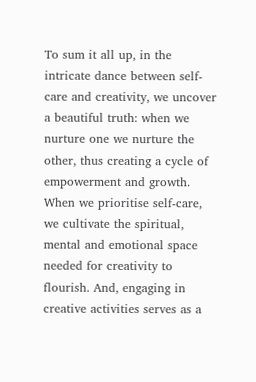To sum it all up, in the intricate dance between self-care and creativity, we uncover a beautiful truth: when we nurture one we nurture the other, thus creating a cycle of empowerment and growth. When we prioritise self-care, we cultivate the spiritual, mental and emotional space needed for creativity to flourish. And, engaging in creative activities serves as a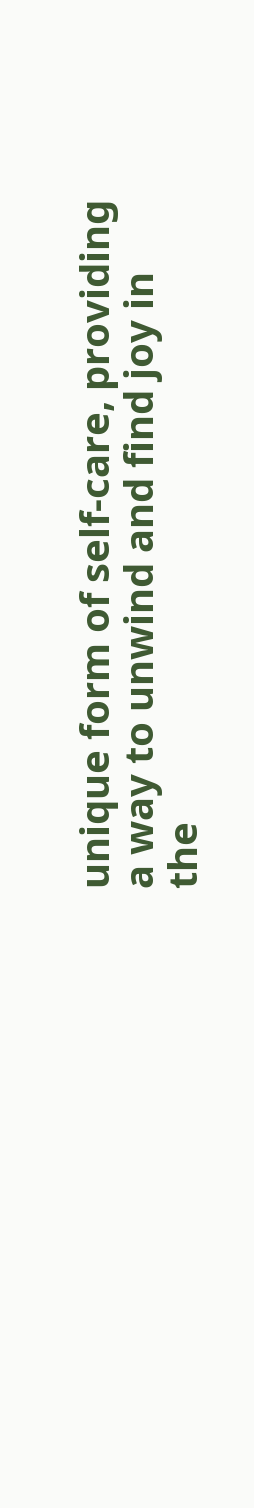unique form of self-care, providing a way to unwind and find joy in the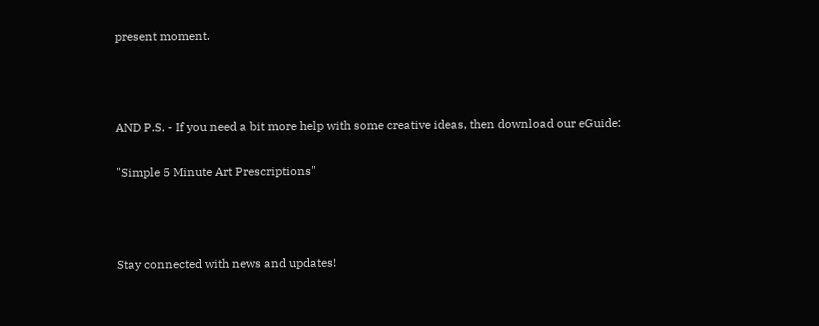present moment.



AND P.S. - If you need a bit more help with some creative ideas, then download our eGuide:

"Simple 5 Minute Art Prescriptions"



Stay connected with news and updates!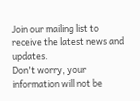Join our mailing list to receive the latest news and updates.
Don't worry, your information will not be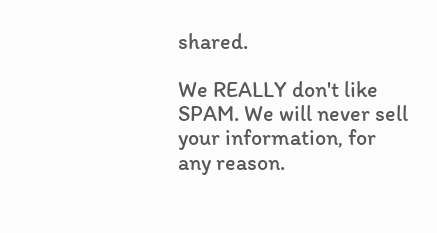shared.

We REALLY don't like SPAM. We will never sell your information, for any reason.